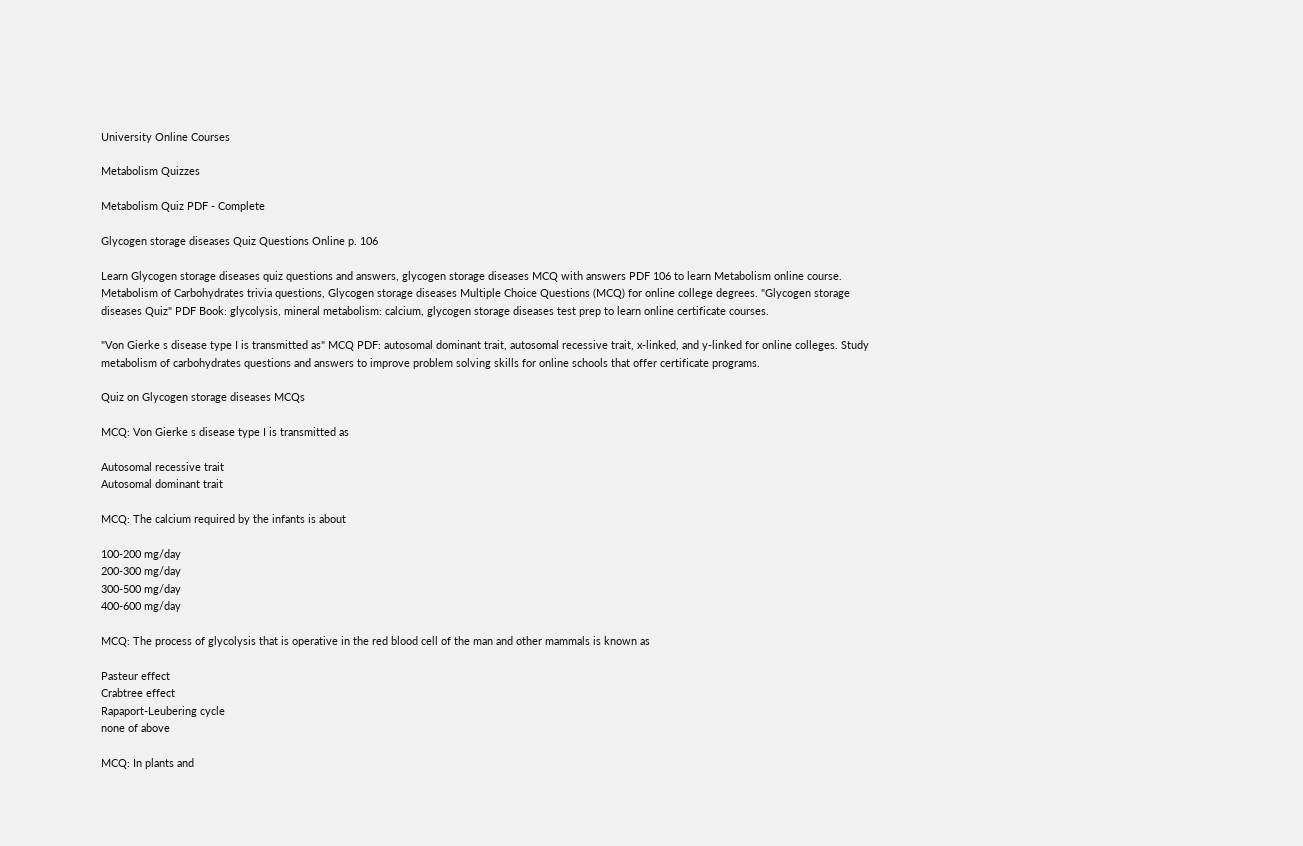University Online Courses

Metabolism Quizzes

Metabolism Quiz PDF - Complete

Glycogen storage diseases Quiz Questions Online p. 106

Learn Glycogen storage diseases quiz questions and answers, glycogen storage diseases MCQ with answers PDF 106 to learn Metabolism online course. Metabolism of Carbohydrates trivia questions, Glycogen storage diseases Multiple Choice Questions (MCQ) for online college degrees. "Glycogen storage diseases Quiz" PDF Book: glycolysis, mineral metabolism: calcium, glycogen storage diseases test prep to learn online certificate courses.

"Von Gierke s disease type I is transmitted as" MCQ PDF: autosomal dominant trait, autosomal recessive trait, x-linked, and y-linked for online colleges. Study metabolism of carbohydrates questions and answers to improve problem solving skills for online schools that offer certificate programs.

Quiz on Glycogen storage diseases MCQs

MCQ: Von Gierke s disease type I is transmitted as

Autosomal recessive trait
Autosomal dominant trait

MCQ: The calcium required by the infants is about

100-200 mg/day
200-300 mg/day
300-500 mg/day
400-600 mg/day

MCQ: The process of glycolysis that is operative in the red blood cell of the man and other mammals is known as

Pasteur effect
Crabtree effect
Rapaport-Leubering cycle
none of above

MCQ: In plants and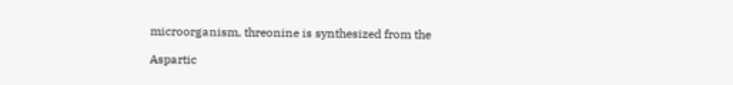microorganism, threonine is synthesized from the

Aspartic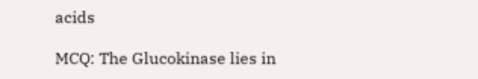acids

MCQ: The Glucokinase lies in